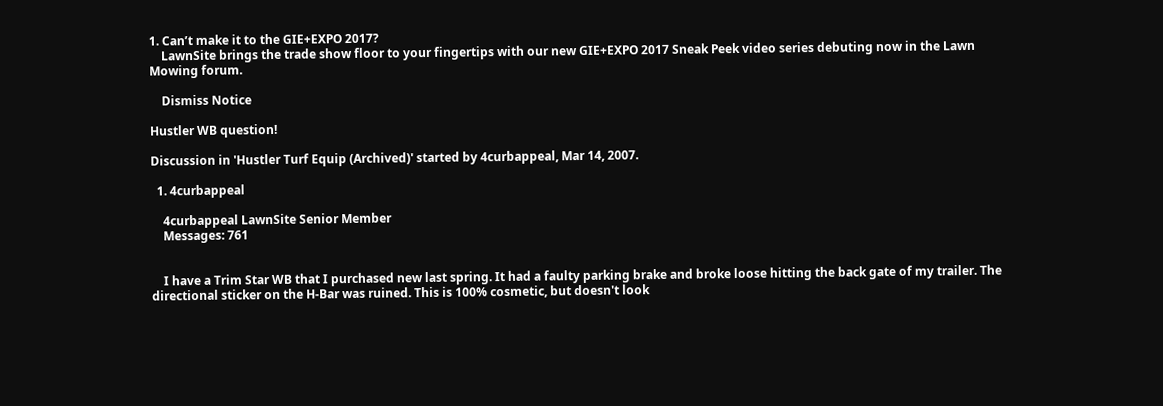1. Can’t make it to the GIE+EXPO 2017?
    LawnSite brings the trade show floor to your fingertips with our new GIE+EXPO 2017 Sneak Peek video series debuting now in the Lawn Mowing forum.

    Dismiss Notice

Hustler WB question!

Discussion in 'Hustler Turf Equip (Archived)' started by 4curbappeal, Mar 14, 2007.

  1. 4curbappeal

    4curbappeal LawnSite Senior Member
    Messages: 761


    I have a Trim Star WB that I purchased new last spring. It had a faulty parking brake and broke loose hitting the back gate of my trailer. The directional sticker on the H-Bar was ruined. This is 100% cosmetic, but doesn't look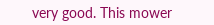very good. This mower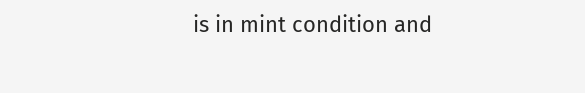is in mint condition and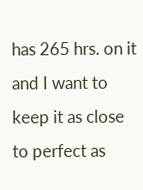has 265 hrs. on it and I want to keep it as close to perfect as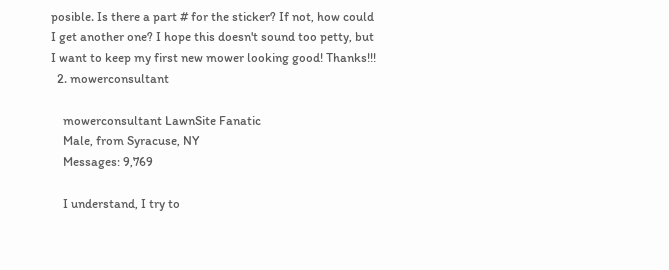posible. Is there a part # for the sticker? If not, how could I get another one? I hope this doesn't sound too petty, but I want to keep my first new mower looking good! Thanks!!!
  2. mowerconsultant

    mowerconsultant LawnSite Fanatic
    Male, from Syracuse, NY
    Messages: 9,769

    I understand, I try to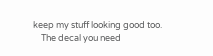keep my stuff looking good too.
    The decal you need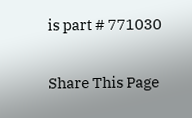is part # 771030

Share This Page